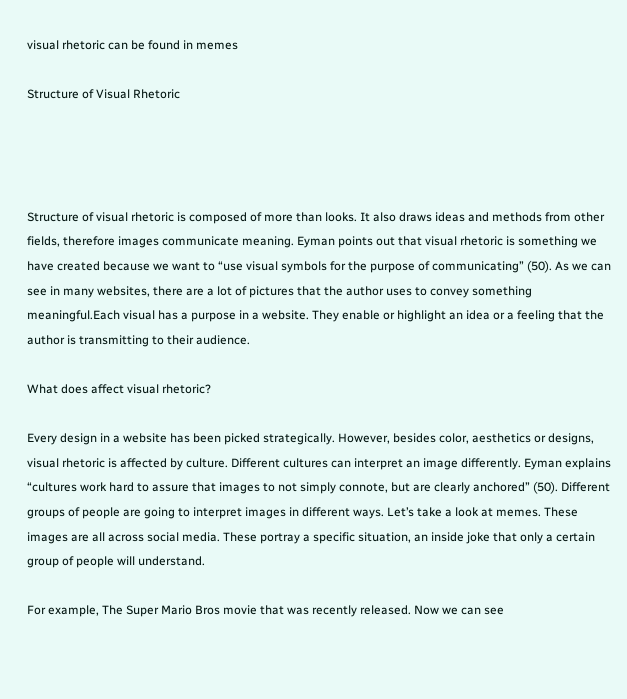visual rhetoric can be found in memes

Structure of Visual Rhetoric




Structure of visual rhetoric is composed of more than looks. It also draws ideas and methods from other fields, therefore images communicate meaning. Eyman points out that visual rhetoric is something we have created because we want to “use visual symbols for the purpose of communicating” (50). As we can see in many websites, there are a lot of pictures that the author uses to convey something meaningful.Each visual has a purpose in a website. They enable or highlight an idea or a feeling that the author is transmitting to their audience.

What does affect visual rhetoric?

Every design in a website has been picked strategically. However, besides color, aesthetics or designs, visual rhetoric is affected by culture. Different cultures can interpret an image differently. Eyman explains “cultures work hard to assure that images to not simply connote, but are clearly anchored” (50). Different groups of people are going to interpret images in different ways. Let’s take a look at memes. These images are all across social media. These portray a specific situation, an inside joke that only a certain group of people will understand.

For example, The Super Mario Bros movie that was recently released. Now we can see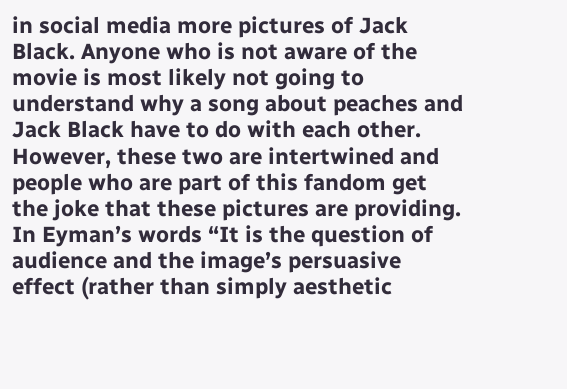in social media more pictures of Jack Black. Anyone who is not aware of the movie is most likely not going to understand why a song about peaches and Jack Black have to do with each other. However, these two are intertwined and people who are part of this fandom get the joke that these pictures are providing. In Eyman’s words “It is the question of audience and the image’s persuasive effect (rather than simply aesthetic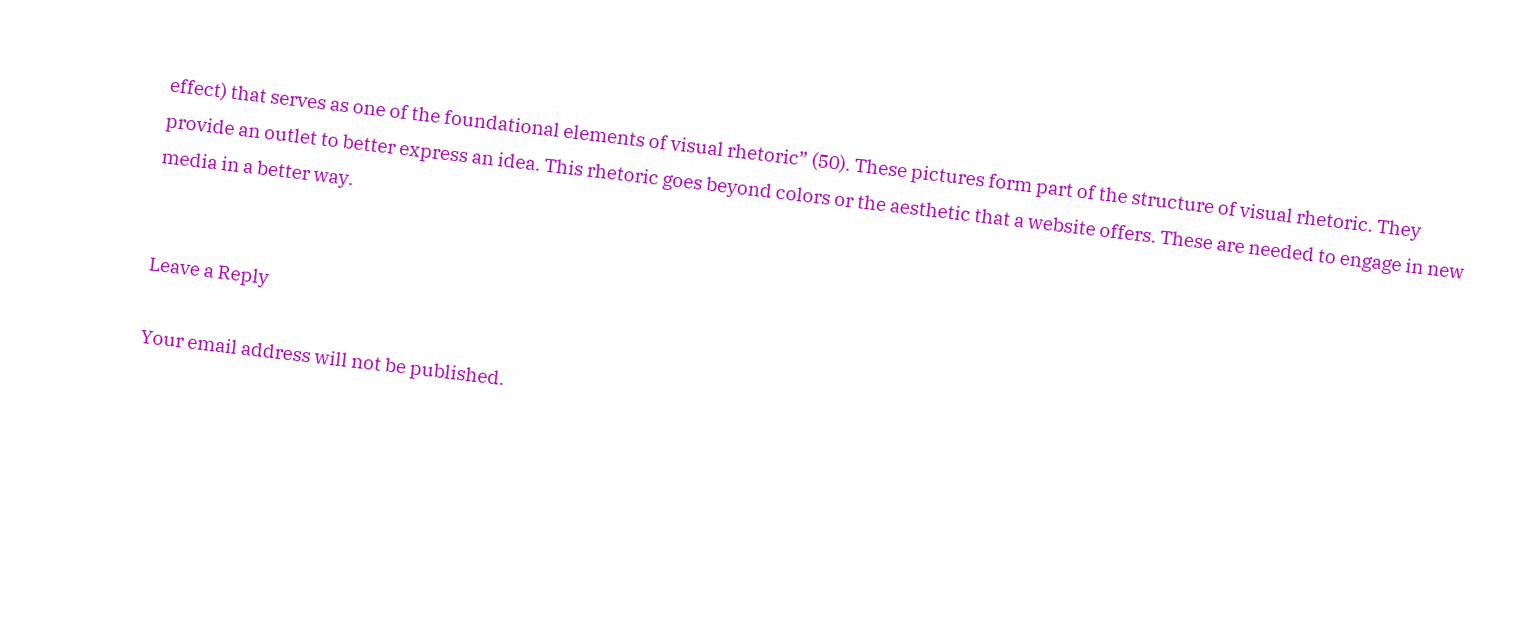effect) that serves as one of the foundational elements of visual rhetoric” (50). These pictures form part of the structure of visual rhetoric. They provide an outlet to better express an idea. This rhetoric goes beyond colors or the aesthetic that a website offers. These are needed to engage in new media in a better way.


Leave a Reply

Your email address will not be published.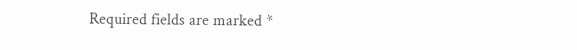Required fields are marked *